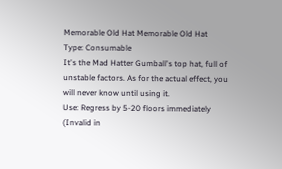Memorable Old Hat Memorable Old Hat
Type: Consumable
It's the Mad Hatter Gumball's top hat, full of unstable factors. As for the actual effect, you will never know until using it.
Use: Regress by 5-20 floors immediately (Invalid in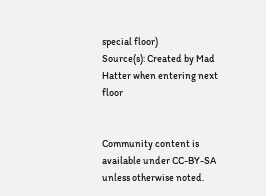special floor)
Source(s): Created by Mad Hatter when entering next floor


Community content is available under CC-BY-SA unless otherwise noted.